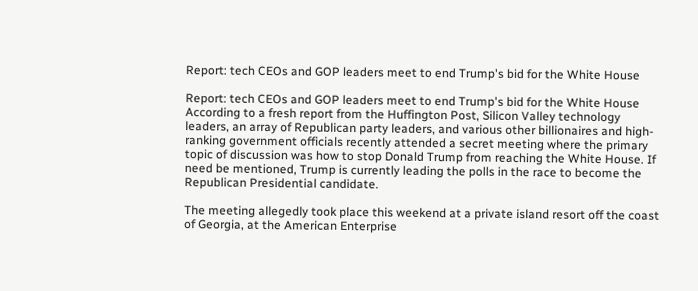Report: tech CEOs and GOP leaders meet to end Trump's bid for the White House

Report: tech CEOs and GOP leaders meet to end Trump's bid for the White House
According to a fresh report from the Huffington Post, Silicon Valley technology leaders, an array of Republican party leaders, and various other billionaires and high-ranking government officials recently attended a secret meeting where the primary topic of discussion was how to stop Donald Trump from reaching the White House. If need be mentioned, Trump is currently leading the polls in the race to become the Republican Presidential candidate.

The meeting allegedly took place this weekend at a private island resort off the coast of Georgia, at the American Enterprise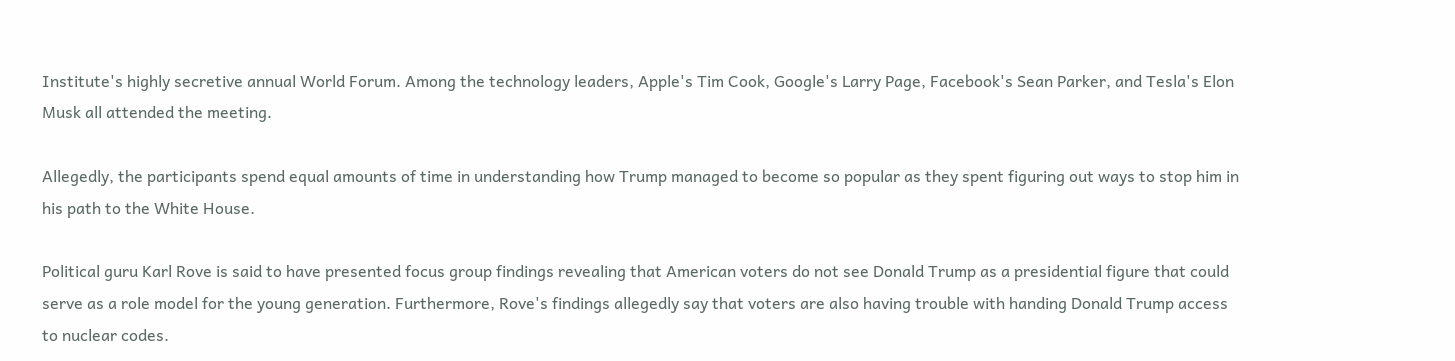Institute's highly secretive annual World Forum. Among the technology leaders, Apple's Tim Cook, Google's Larry Page, Facebook's Sean Parker, and Tesla's Elon Musk all attended the meeting.

Allegedly, the participants spend equal amounts of time in understanding how Trump managed to become so popular as they spent figuring out ways to stop him in his path to the White House.

Political guru Karl Rove is said to have presented focus group findings revealing that American voters do not see Donald Trump as a presidential figure that could serve as a role model for the young generation. Furthermore, Rove's findings allegedly say that voters are also having trouble with handing Donald Trump access to nuclear codes.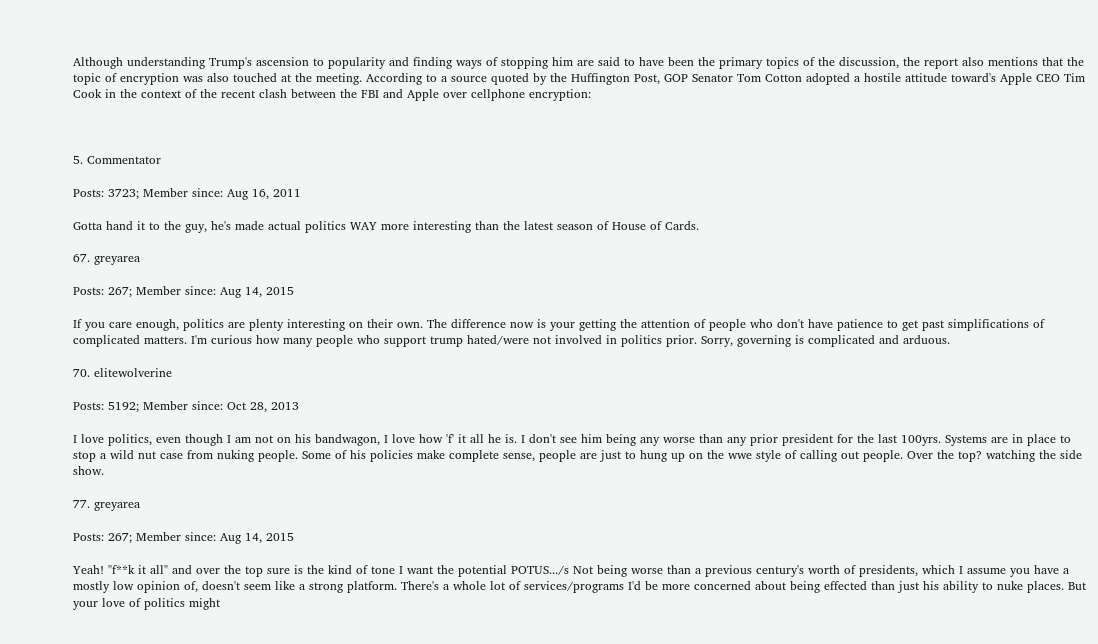Although understanding Trump's ascension to popularity and finding ways of stopping him are said to have been the primary topics of the discussion, the report also mentions that the topic of encryption was also touched at the meeting. According to a source quoted by the Huffington Post, GOP Senator Tom Cotton adopted a hostile attitude toward's Apple CEO Tim Cook in the context of the recent clash between the FBI and Apple over cellphone encryption:



5. Commentator

Posts: 3723; Member since: Aug 16, 2011

Gotta hand it to the guy, he's made actual politics WAY more interesting than the latest season of House of Cards.

67. greyarea

Posts: 267; Member since: Aug 14, 2015

If you care enough, politics are plenty interesting on their own. The difference now is your getting the attention of people who don't have patience to get past simplifications of complicated matters. I'm curious how many people who support trump hated/were not involved in politics prior. Sorry, governing is complicated and arduous.

70. elitewolverine

Posts: 5192; Member since: Oct 28, 2013

I love politics, even though I am not on his bandwagon, I love how 'f' it all he is. I don't see him being any worse than any prior president for the last 100yrs. Systems are in place to stop a wild nut case from nuking people. Some of his policies make complete sense, people are just to hung up on the wwe style of calling out people. Over the top? watching the side show.

77. greyarea

Posts: 267; Member since: Aug 14, 2015

Yeah! "f**k it all" and over the top sure is the kind of tone I want the potential POTUS.../s Not being worse than a previous century's worth of presidents, which I assume you have a mostly low opinion of, doesn't seem like a strong platform. There's a whole lot of services/programs I'd be more concerned about being effected than just his ability to nuke places. But your love of politics might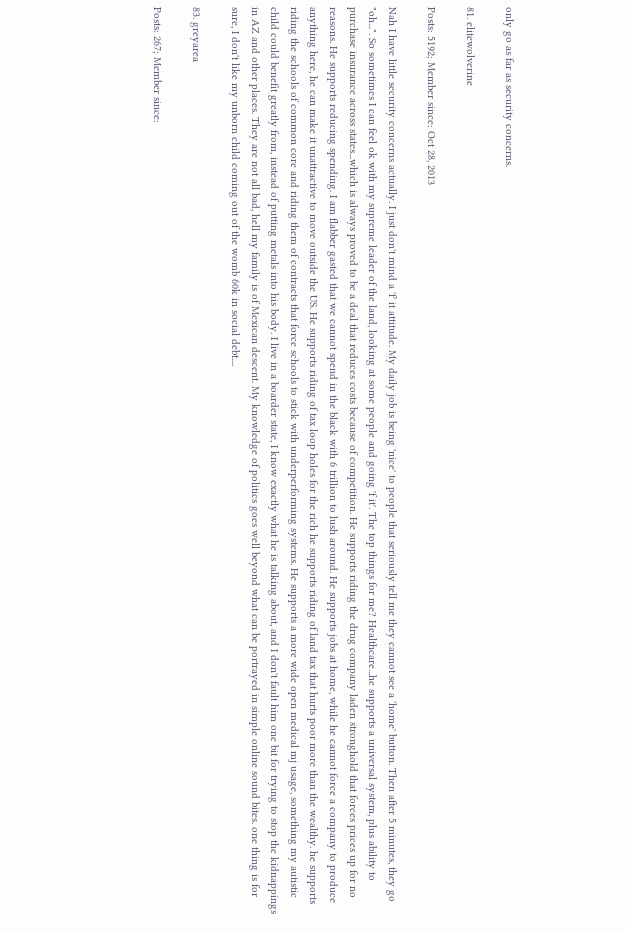only go as far as security concerns.

81. elitewolverine

Posts: 5192; Member since: Oct 28, 2013

Nah I have little security concerns actually. I just don't mind a 'f' it attitude. My daily job is being 'nice' to people that seriously tell me they cannot see a 'home' button. Then after 5 minutes, they go "oh...". So sometimes I can feel ok with my supreme leader of the land, looking at some people and going 'f it'. The top things for me? Healthcare...he supports a universal system, plus ability to purchase insurance across states...which is always proved to be a deal that reduces costs because of competition. He supports riding the drug company laden stronghold that forces prices up for no reasons. He supports reducing spending. I am flabber gasted that we cannot spend in the black with 6 trillion to lush around. He supports jobs at home, while he cannot force a company to produce anything here, he can make it unattractive to move outside the US. He supports riding of tax loop holes for the rich he supports riding of land tax that hurts poor more than the wealthy. he supports riding the schools of common core and riding them of contracts that force schools to stick with underperforming systems. He supports a more wide open medical mj usage, something my autistic child could benefit greatly from, instead of putting metals into his body. I live in a boarder state, I know exactly what he is talking about, and I don't fault him one bit for trying to stop the kidnappings in AZ and other places. They are not all bad, hell my family is of Mexican descent. My knowledge of politics goes well beyond what can be portrayed in simple online sound bites. one thing is for sure, I don't like my unborn child coming out of the womb 60k in social debt....

83. greyarea

Posts: 267; Member since: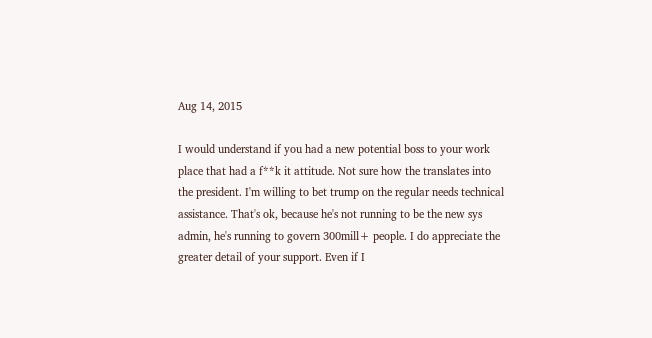Aug 14, 2015

I would understand if you had a new potential boss to your work place that had a f**k it attitude. Not sure how the translates into the president. I'm willing to bet trump on the regular needs technical assistance. That's ok, because he's not running to be the new sys admin, he's running to govern 300mill+ people. I do appreciate the greater detail of your support. Even if I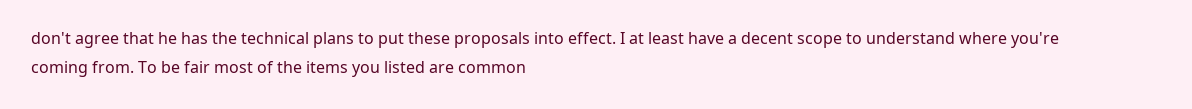don't agree that he has the technical plans to put these proposals into effect. I at least have a decent scope to understand where you're coming from. To be fair most of the items you listed are common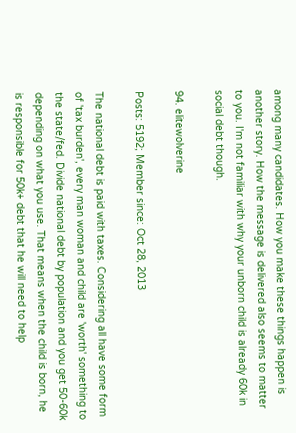among many candidates. How you make these things happen is another story. How the message is delivered also seems to matter to you. I'm not familiar with why your unborn child is already 60k in social debt though.

94. elitewolverine

Posts: 5192; Member since: Oct 28, 2013

The national debt is paid with taxes. Considering all have some form of 'tax burden', every man woman and child are 'worth' something to the state/fed. Divide national debt by population and you get 50-60k depending on what you use. That means when the child is born, he is responsible for 50k+ debt that he will need to help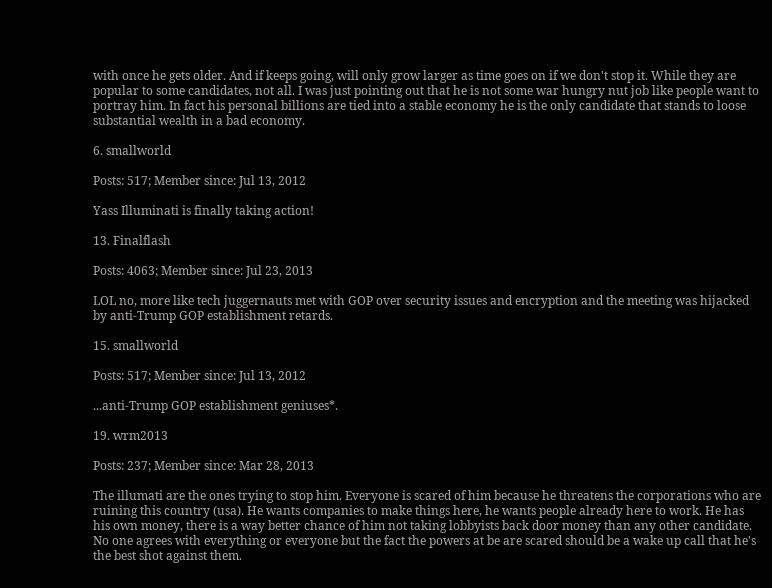with once he gets older. And if keeps going, will only grow larger as time goes on if we don't stop it. While they are popular to some candidates, not all. I was just pointing out that he is not some war hungry nut job like people want to portray him. In fact his personal billions are tied into a stable economy he is the only candidate that stands to loose substantial wealth in a bad economy.

6. smallworld

Posts: 517; Member since: Jul 13, 2012

Yass Illuminati is finally taking action!

13. Finalflash

Posts: 4063; Member since: Jul 23, 2013

LOL no, more like tech juggernauts met with GOP over security issues and encryption and the meeting was hijacked by anti-Trump GOP establishment retards.

15. smallworld

Posts: 517; Member since: Jul 13, 2012

...anti-Trump GOP establishment geniuses*.

19. wrm2013

Posts: 237; Member since: Mar 28, 2013

The illumati are the ones trying to stop him. Everyone is scared of him because he threatens the corporations who are ruining this country (usa). He wants companies to make things here, he wants people already here to work. He has his own money, there is a way better chance of him not taking lobbyists back door money than any other candidate. No one agrees with everything or everyone but the fact the powers at be are scared should be a wake up call that he's the best shot against them.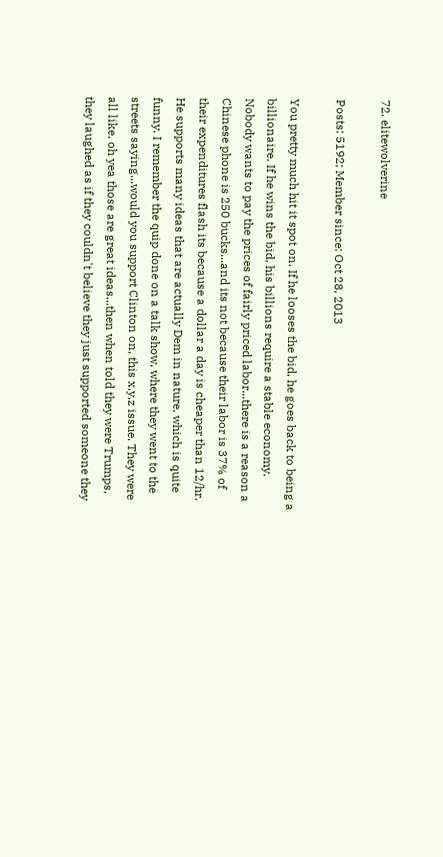72. elitewolverine

Posts: 5192; Member since: Oct 28, 2013

You pretty much hit it spot on. If he looses the bid, he goes back to being a billionaire. If he wins the bid, his billions require a stable economy. Nobody wants to pay the prices of fairly priced labor...there is a reason a Chinese phone is 250 bucks...and its not because their labor is 37% of their expenditures flash its because a dollar a day is cheaper than 12/hr. He supports many ideas that are actually Dem in nature, which is quite funny. I remember the quip done on a talk show, where they went to the streets saying...would you support Clinton on, this x,y,z issue. They were all like, oh yea those are great ideas...then when told they were Trumps, they laughed as if they couldn't believe they just supported someone they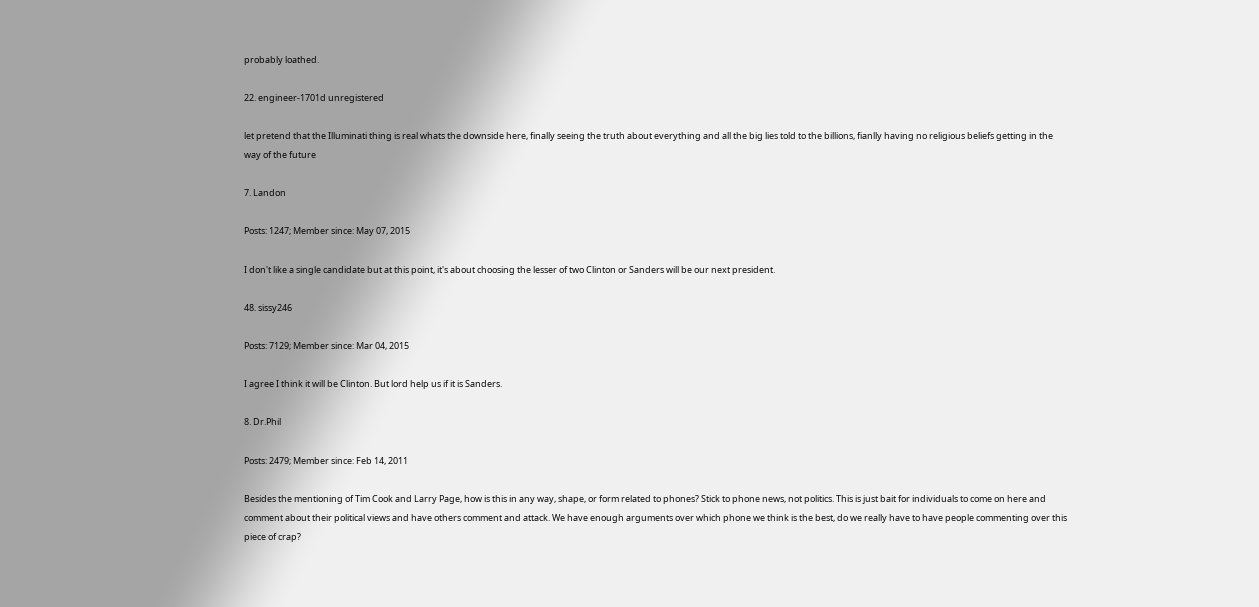probably loathed.

22. engineer-1701d unregistered

let pretend that the Illuminati thing is real whats the downside here, finally seeing the truth about everything and all the big lies told to the billions, fianlly having no religious beliefs getting in the way of the future

7. Landon

Posts: 1247; Member since: May 07, 2015

I don't like a single candidate but at this point, it's about choosing the lesser of two Clinton or Sanders will be our next president.

48. sissy246

Posts: 7129; Member since: Mar 04, 2015

I agree I think it will be Clinton. But lord help us if it is Sanders.

8. Dr.Phil

Posts: 2479; Member since: Feb 14, 2011

Besides the mentioning of Tim Cook and Larry Page, how is this in any way, shape, or form related to phones? Stick to phone news, not politics. This is just bait for individuals to come on here and comment about their political views and have others comment and attack. We have enough arguments over which phone we think is the best, do we really have to have people commenting over this piece of crap?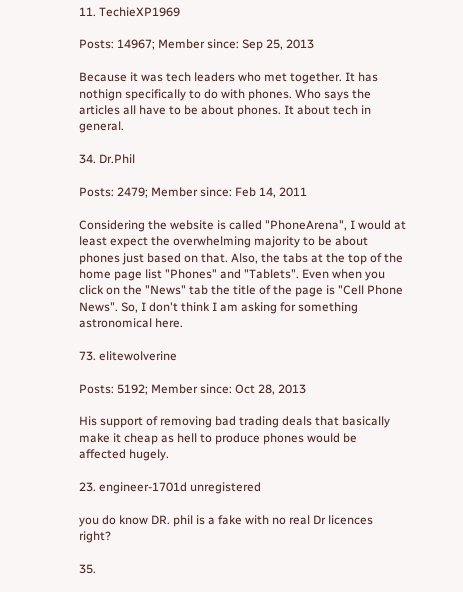11. TechieXP1969

Posts: 14967; Member since: Sep 25, 2013

Because it was tech leaders who met together. It has nothign specifically to do with phones. Who says the articles all have to be about phones. It about tech in general.

34. Dr.Phil

Posts: 2479; Member since: Feb 14, 2011

Considering the website is called "PhoneArena", I would at least expect the overwhelming majority to be about phones just based on that. Also, the tabs at the top of the home page list "Phones" and "Tablets". Even when you click on the "News" tab the title of the page is "Cell Phone News". So, I don't think I am asking for something astronomical here.

73. elitewolverine

Posts: 5192; Member since: Oct 28, 2013

His support of removing bad trading deals that basically make it cheap as hell to produce phones would be affected hugely.

23. engineer-1701d unregistered

you do know DR. phil is a fake with no real Dr licences right?

35.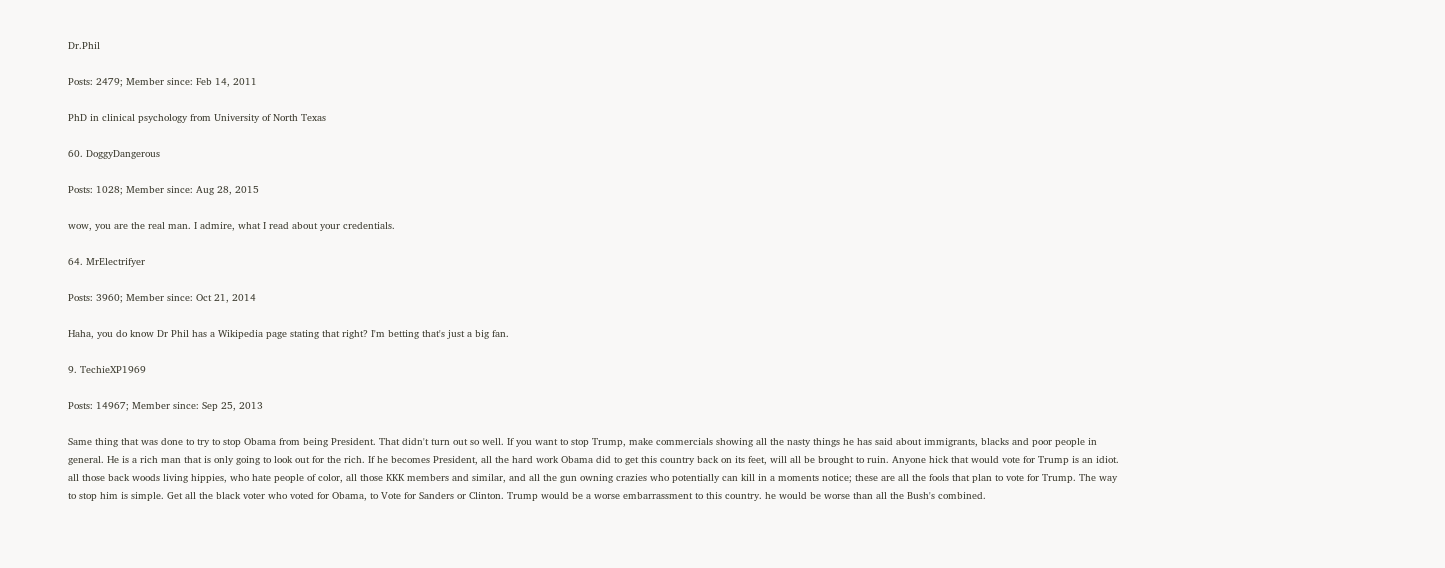Dr.Phil

Posts: 2479; Member since: Feb 14, 2011

PhD in clinical psychology from University of North Texas

60. DoggyDangerous

Posts: 1028; Member since: Aug 28, 2015

wow, you are the real man. I admire, what I read about your credentials.

64. MrElectrifyer

Posts: 3960; Member since: Oct 21, 2014

Haha, you do know Dr Phil has a Wikipedia page stating that right? I'm betting that's just a big fan.

9. TechieXP1969

Posts: 14967; Member since: Sep 25, 2013

Same thing that was done to try to stop Obama from being President. That didn't turn out so well. If you want to stop Trump, make commercials showing all the nasty things he has said about immigrants, blacks and poor people in general. He is a rich man that is only going to look out for the rich. If he becomes President, all the hard work Obama did to get this country back on its feet, will all be brought to ruin. Anyone hick that would vote for Trump is an idiot. all those back woods living hippies, who hate people of color, all those KKK members and similar, and all the gun owning crazies who potentially can kill in a moments notice; these are all the fools that plan to vote for Trump. The way to stop him is simple. Get all the black voter who voted for Obama, to Vote for Sanders or Clinton. Trump would be a worse embarrassment to this country. he would be worse than all the Bush's combined.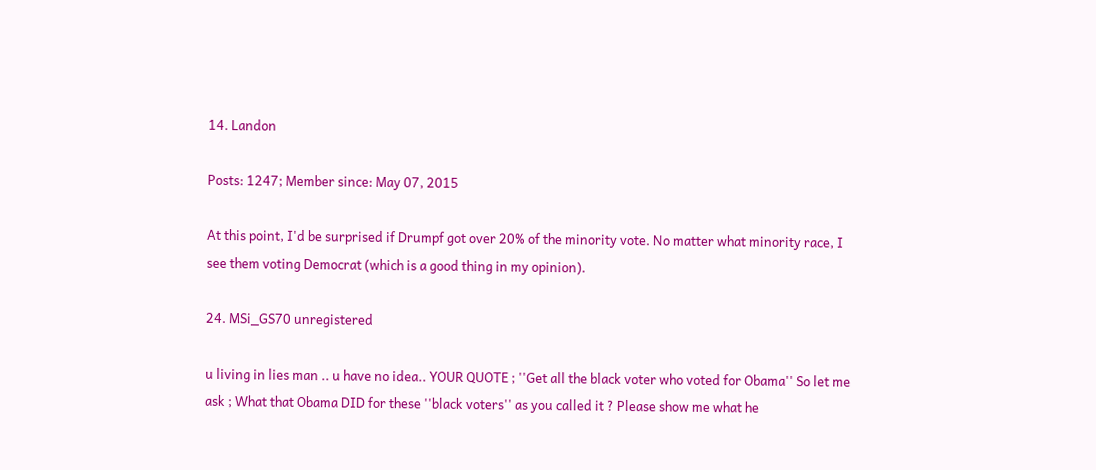14. Landon

Posts: 1247; Member since: May 07, 2015

At this point, I'd be surprised if Drumpf got over 20% of the minority vote. No matter what minority race, I see them voting Democrat (which is a good thing in my opinion).

24. MSi_GS70 unregistered

u living in lies man .. u have no idea.. YOUR QUOTE ; ''Get all the black voter who voted for Obama'' So let me ask ; What that Obama DID for these ''black voters'' as you called it ? Please show me what he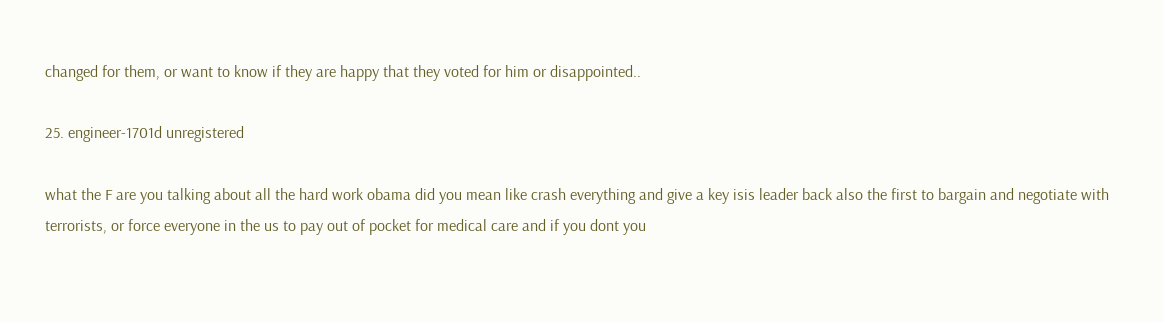changed for them, or want to know if they are happy that they voted for him or disappointed..

25. engineer-1701d unregistered

what the F are you talking about all the hard work obama did you mean like crash everything and give a key isis leader back also the first to bargain and negotiate with terrorists, or force everyone in the us to pay out of pocket for medical care and if you dont you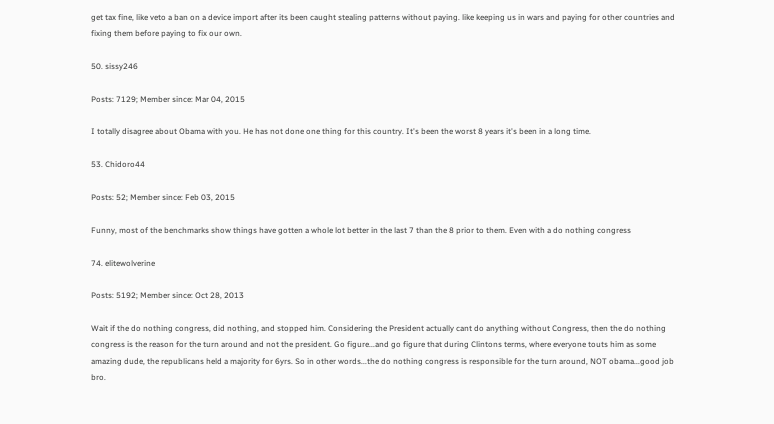get tax fine, like veto a ban on a device import after its been caught stealing patterns without paying. like keeping us in wars and paying for other countries and fixing them before paying to fix our own.

50. sissy246

Posts: 7129; Member since: Mar 04, 2015

I totally disagree about Obama with you. He has not done one thing for this country. It's been the worst 8 years it's been in a long time.

53. Chidoro44

Posts: 52; Member since: Feb 03, 2015

Funny, most of the benchmarks show things have gotten a whole lot better in the last 7 than the 8 prior to them. Even with a do nothing congress

74. elitewolverine

Posts: 5192; Member since: Oct 28, 2013

Wait if the do nothing congress, did nothing, and stopped him. Considering the President actually cant do anything without Congress, then the do nothing congress is the reason for the turn around and not the president. Go figure...and go figure that during Clintons terms, where everyone touts him as some amazing dude, the republicans held a majority for 6yrs. So in other words...the do nothing congress is responsible for the turn around, NOT obama...good job bro.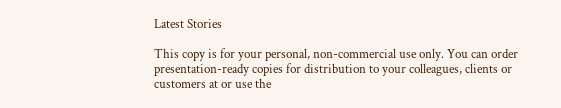Latest Stories

This copy is for your personal, non-commercial use only. You can order presentation-ready copies for distribution to your colleagues, clients or customers at or use the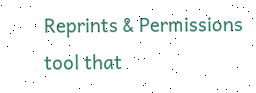Reprints & Permissions tool that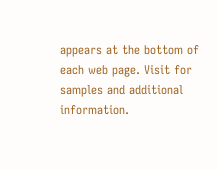appears at the bottom of each web page. Visit for samples and additional information.